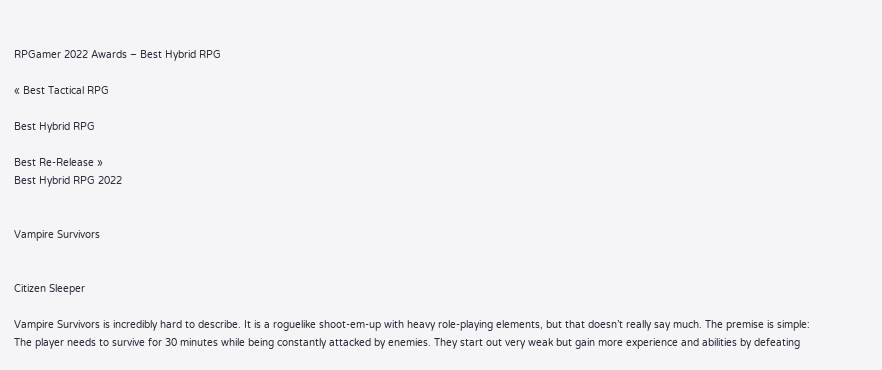RPGamer 2022 Awards – Best Hybrid RPG

« Best Tactical RPG

Best Hybrid RPG

Best Re-Release »
Best Hybrid RPG 2022


Vampire Survivors


Citizen Sleeper

Vampire Survivors is incredibly hard to describe. It is a roguelike shoot-em-up with heavy role-playing elements, but that doesn’t really say much. The premise is simple: The player needs to survive for 30 minutes while being constantly attacked by enemies. They start out very weak but gain more experience and abilities by defeating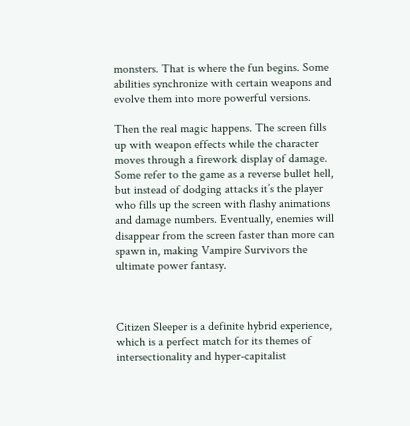monsters. That is where the fun begins. Some abilities synchronize with certain weapons and evolve them into more powerful versions.

Then the real magic happens. The screen fills up with weapon effects while the character moves through a firework display of damage. Some refer to the game as a reverse bullet hell, but instead of dodging attacks it’s the player who fills up the screen with flashy animations and damage numbers. Eventually, enemies will disappear from the screen faster than more can spawn in, making Vampire Survivors the ultimate power fantasy.



Citizen Sleeper is a definite hybrid experience, which is a perfect match for its themes of intersectionality and hyper-capitalist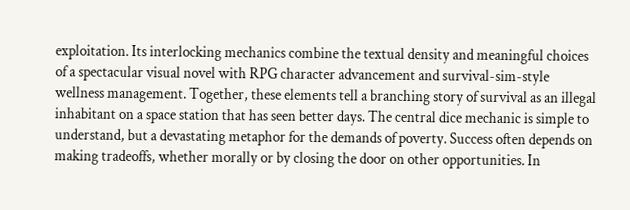exploitation. Its interlocking mechanics combine the textual density and meaningful choices of a spectacular visual novel with RPG character advancement and survival-sim-style wellness management. Together, these elements tell a branching story of survival as an illegal inhabitant on a space station that has seen better days. The central dice mechanic is simple to understand, but a devastating metaphor for the demands of poverty. Success often depends on making tradeoffs, whether morally or by closing the door on other opportunities. In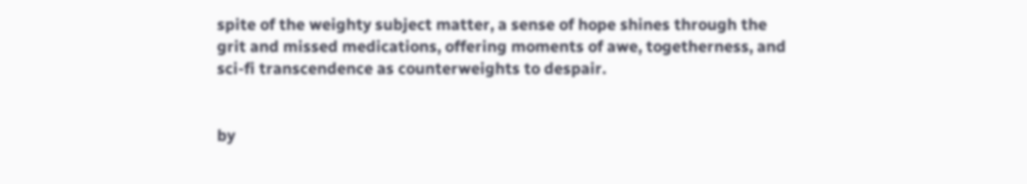spite of the weighty subject matter, a sense of hope shines through the grit and missed medications, offering moments of awe, togetherness, and sci-fi transcendence as counterweights to despair.


by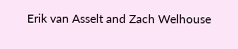Erik van Asselt and Zach Welhouse